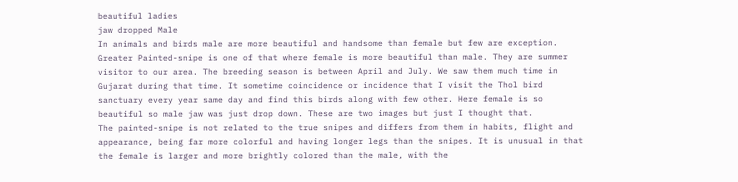beautiful ladies
jaw dropped Male
In animals and birds male are more beautiful and handsome than female but few are exception. Greater Painted-snipe is one of that where female is more beautiful than male. They are summer visitor to our area. The breeding season is between April and July. We saw them much time in Gujarat during that time. It sometime coincidence or incidence that I visit the Thol bird sanctuary every year same day and find this birds along with few other. Here female is so beautiful so male jaw was just drop down. These are two images but just I thought that.
The painted-snipe is not related to the true snipes and differs from them in habits, flight and appearance, being far more colorful and having longer legs than the snipes. It is unusual in that the female is larger and more brightly colored than the male, with the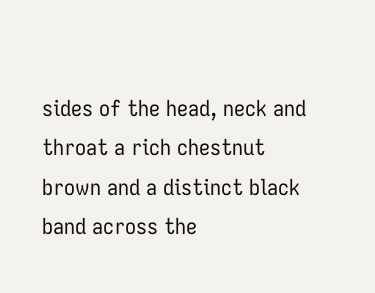sides of the head, neck and throat a rich chestnut brown and a distinct black band across the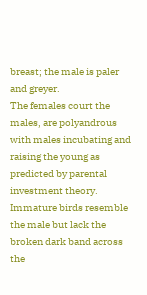breast; the male is paler and greyer.
The females court the males, are polyandrous with males incubating and raising the young as predicted by parental investment theory. Immature birds resemble the male but lack the broken dark band across the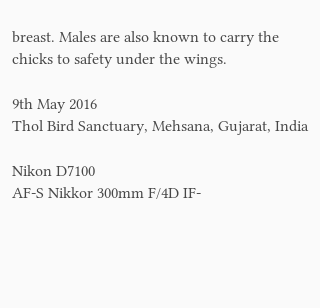breast. Males are also known to carry the chicks to safety under the wings.

9th May 2016
Thol Bird Sanctuary, Mehsana, Gujarat, India

Nikon D7100
AF-S Nikkor 300mm F/4D IF-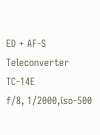ED + AF-S Teleconverter TC-14E
f/8, 1/2000,iso-500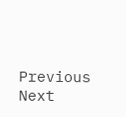Previous                                                                                                                                                                              Next